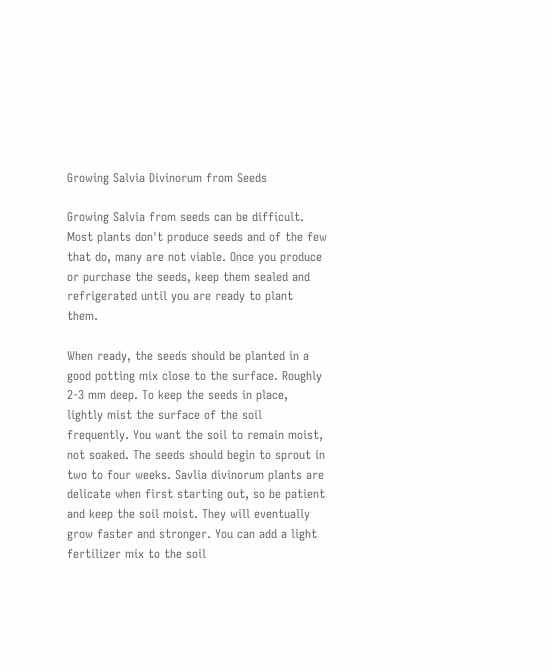Growing Salvia Divinorum from Seeds

Growing Salvia from seeds can be difficult. Most plants don't produce seeds and of the few that do, many are not viable. Once you produce or purchase the seeds, keep them sealed and refrigerated until you are ready to plant them.

When ready, the seeds should be planted in a good potting mix close to the surface. Roughly 2-3 mm deep. To keep the seeds in place, lightly mist the surface of the soil frequently. You want the soil to remain moist, not soaked. The seeds should begin to sprout in two to four weeks. Savlia divinorum plants are delicate when first starting out, so be patient and keep the soil moist. They will eventually grow faster and stronger. You can add a light fertilizer mix to the soil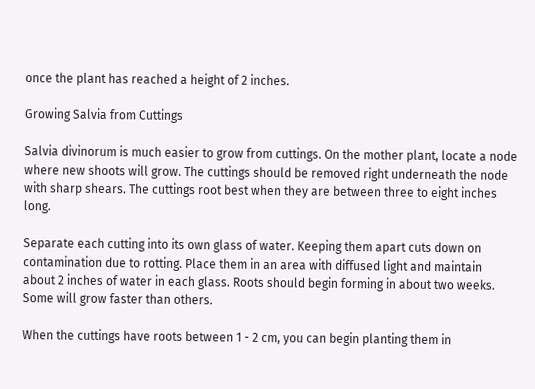once the plant has reached a height of 2 inches.

Growing Salvia from Cuttings

Salvia divinorum is much easier to grow from cuttings. On the mother plant, locate a node where new shoots will grow. The cuttings should be removed right underneath the node with sharp shears. The cuttings root best when they are between three to eight inches long.

Separate each cutting into its own glass of water. Keeping them apart cuts down on contamination due to rotting. Place them in an area with diffused light and maintain about 2 inches of water in each glass. Roots should begin forming in about two weeks. Some will grow faster than others.

When the cuttings have roots between 1 - 2 cm, you can begin planting them in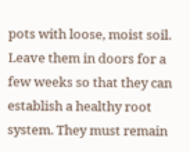pots with loose, moist soil. Leave them in doors for a few weeks so that they can establish a healthy root system. They must remain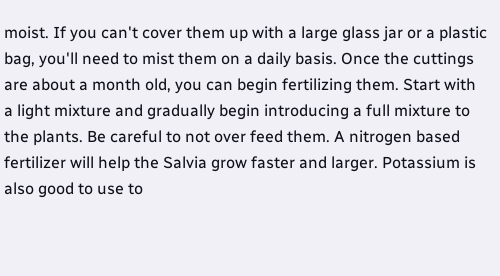moist. If you can't cover them up with a large glass jar or a plastic bag, you'll need to mist them on a daily basis. Once the cuttings are about a month old, you can begin fertilizing them. Start with a light mixture and gradually begin introducing a full mixture to the plants. Be careful to not over feed them. A nitrogen based fertilizer will help the Salvia grow faster and larger. Potassium is also good to use to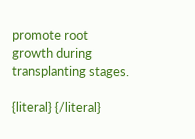promote root growth during transplanting stages.

{literal} {/literal}